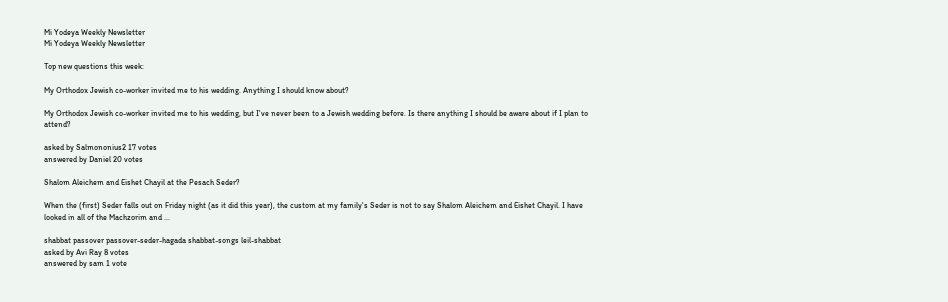Mi Yodeya Weekly Newsletter
Mi Yodeya Weekly Newsletter

Top new questions this week:

My Orthodox Jewish co-worker invited me to his wedding. Anything I should know about?

My Orthodox Jewish co-worker invited me to his wedding, but I've never been to a Jewish wedding before. Is there anything I should be aware about if I plan to attend?

asked by Salmononius2 17 votes
answered by Daniel 20 votes

Shalom Aleichem and Eishet Chayil at the Pesach Seder?

When the (first) Seder falls out on Friday night (as it did this year), the custom at my family's Seder is not to say Shalom Aleichem and Eishet Chayil. I have looked in all of the Machzorim and ...

shabbat passover passover-seder-hagada shabbat-songs leil-shabbat
asked by Avi Ray 8 votes
answered by sam 1 vote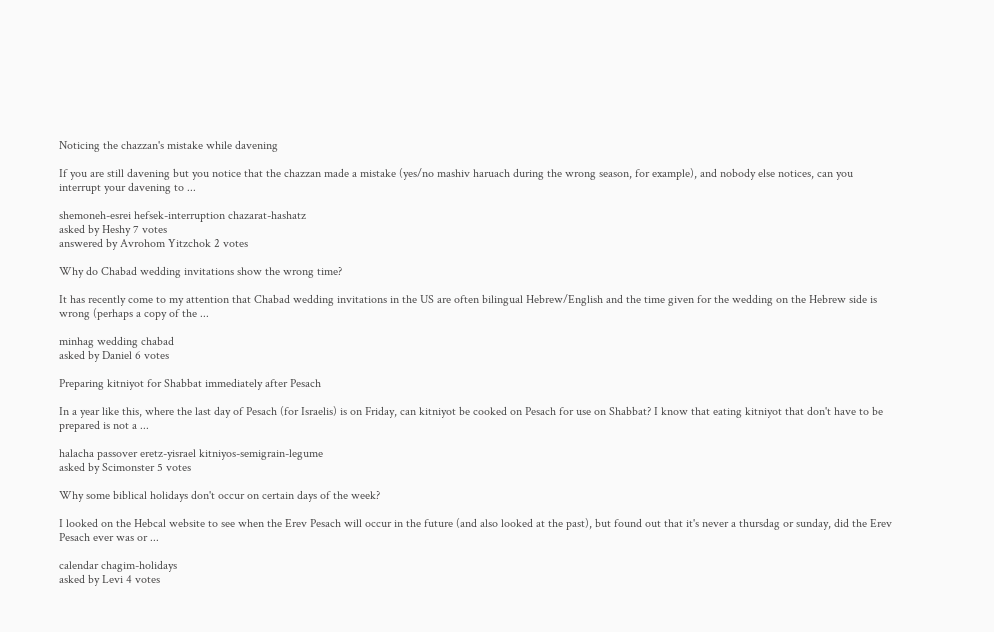Noticing the chazzan's mistake while davening

If you are still davening but you notice that the chazzan made a mistake (yes/no mashiv haruach during the wrong season, for example), and nobody else notices, can you interrupt your davening to ...

shemoneh-esrei hefsek-interruption chazarat-hashatz
asked by Heshy 7 votes
answered by Avrohom Yitzchok 2 votes

Why do Chabad wedding invitations show the wrong time?

It has recently come to my attention that Chabad wedding invitations in the US are often bilingual Hebrew/English and the time given for the wedding on the Hebrew side is wrong (perhaps a copy of the ...

minhag wedding chabad
asked by Daniel 6 votes

Preparing kitniyot for Shabbat immediately after Pesach

In a year like this, where the last day of Pesach (for Israelis) is on Friday, can kitniyot be cooked on Pesach for use on Shabbat? I know that eating kitniyot that don't have to be prepared is not a ...

halacha passover eretz-yisrael kitniyos-semigrain-legume
asked by Scimonster 5 votes

Why some biblical holidays don't occur on certain days of the week?

I looked on the Hebcal website to see when the Erev Pesach will occur in the future (and also looked at the past), but found out that it's never a thursdag or sunday, did the Erev Pesach ever was or ...

calendar chagim-holidays
asked by Levi 4 votes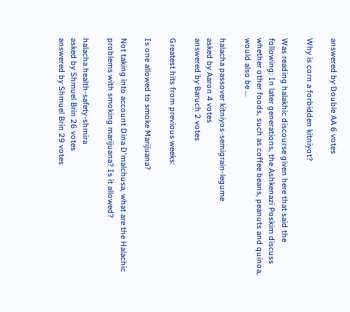answered by Double AA 6 votes

Why is corn a forbidden kitniyot?

Was reading halakhic discourse given here that said the following: In later generations, the Ashkenazi Poskim discuss whether other foods, such as coffee beans, peanuts and quinoa, would also be ...

halacha passover kitniyos-semigrain-legume
asked by Aaron 4 votes
answered by Baruch 2 votes

Greatest hits from previous weeks:

Is one allowed to smoke Marijuana?

Not taking into account Dina D'malchusa, what are the Halachic problems with smoking marijuana? Is it allowed?

halacha health-safety-shmira
asked by Shmuel Brin 26 votes
answered by Shmuel Brin 29 votes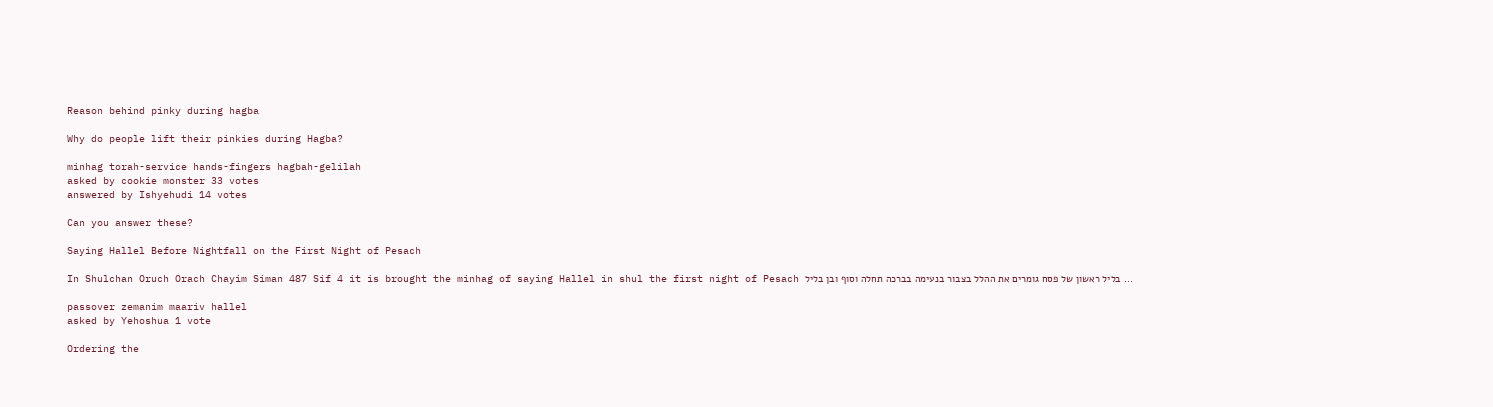Reason behind pinky during hagba

Why do people lift their pinkies during Hagba?

minhag torah-service hands-fingers hagbah-gelilah
asked by cookie monster 33 votes
answered by Ishyehudi 14 votes

Can you answer these?

Saying Hallel Before Nightfall on the First Night of Pesach

In Shulchan Oruch Orach Chayim Siman 487 Sif 4 it is brought the minhag of saying Hallel in shul the first night of Pesach בליל ראשון של פסח גומרים את ההלל בצבור בנעימה בברכה תחלה וסוף ובן בליל ...

passover zemanim maariv hallel
asked by Yehoshua 1 vote

Ordering the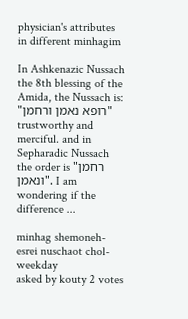physician's attributes in different minhagim

In Ashkenazic Nussach the 8th blessing of the Amida, the Nussach is: "רופא נאמן ורחמן" trustworthy and merciful. and in Sepharadic Nussach the order is "רחמן ונאמן". I am wondering if the difference ...

minhag shemoneh-esrei nuschaot chol-weekday
asked by kouty 2 votes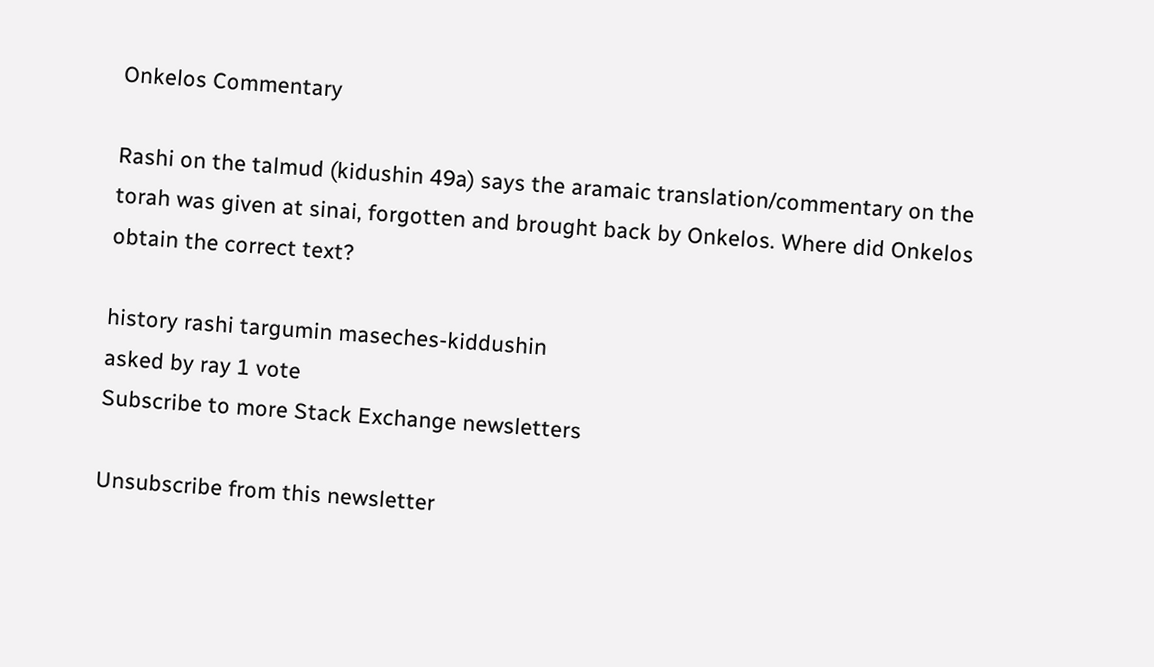Onkelos Commentary

Rashi on the talmud (kidushin 49a) says the aramaic translation/commentary on the torah was given at sinai, forgotten and brought back by Onkelos. Where did Onkelos obtain the correct text?

history rashi targumin maseches-kiddushin
asked by ray 1 vote
Subscribe to more Stack Exchange newsletters

Unsubscribe from this newsletter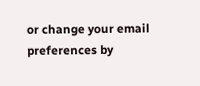or change your email preferences by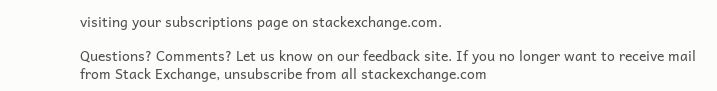visiting your subscriptions page on stackexchange.com.

Questions? Comments? Let us know on our feedback site. If you no longer want to receive mail from Stack Exchange, unsubscribe from all stackexchange.com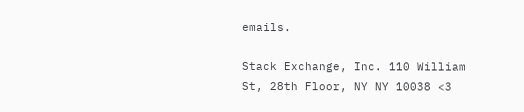emails.

Stack Exchange, Inc. 110 William St, 28th Floor, NY NY 10038 <3